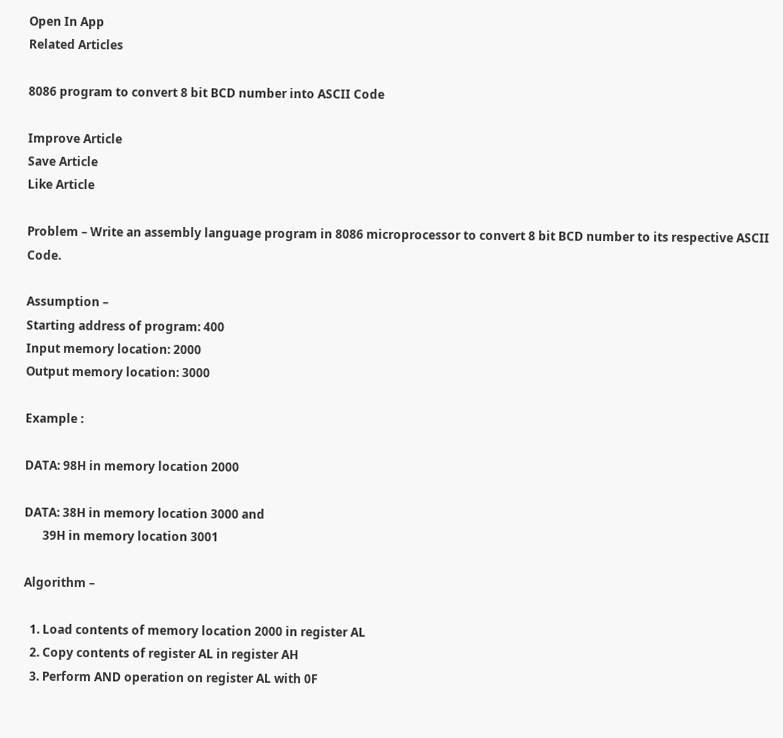Open In App
Related Articles

8086 program to convert 8 bit BCD number into ASCII Code

Improve Article
Save Article
Like Article

Problem – Write an assembly language program in 8086 microprocessor to convert 8 bit BCD number to its respective ASCII Code.

Assumption –
Starting address of program: 400
Input memory location: 2000
Output memory location: 3000

Example :

DATA: 98H in memory location 2000

DATA: 38H in memory location 3000 and
      39H in memory location 3001

Algorithm –

  1. Load contents of memory location 2000 in register AL
  2. Copy contents of register AL in register AH
  3. Perform AND operation on register AL with 0F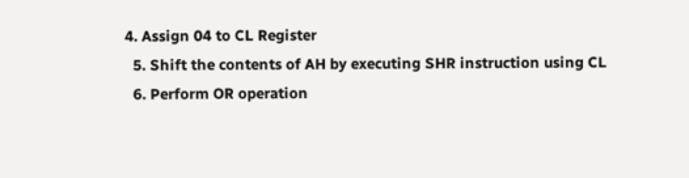4. Assign 04 to CL Register
  5. Shift the contents of AH by executing SHR instruction using CL
  6. Perform OR operation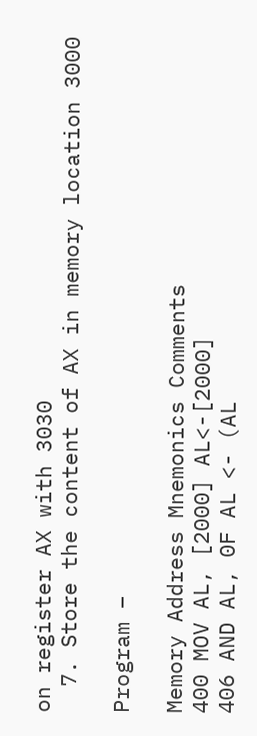on register AX with 3030
  7. Store the content of AX in memory location 3000

Program –

Memory Address Mnemonics Comments
400 MOV AL, [2000] AL<-[2000]
406 AND AL, 0F AL <- (AL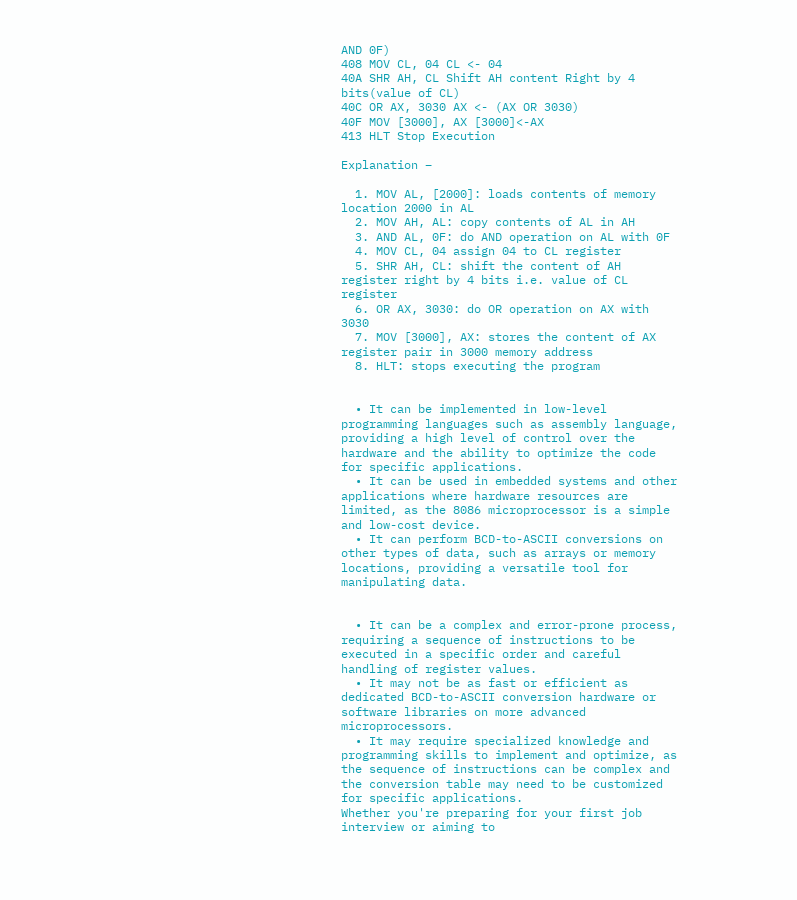AND 0F)
408 MOV CL, 04 CL <- 04
40A SHR AH, CL Shift AH content Right by 4 bits(value of CL)
40C OR AX, 3030 AX <- (AX OR 3030)
40F MOV [3000], AX [3000]<-AX
413 HLT Stop Execution

Explanation –

  1. MOV AL, [2000]: loads contents of memory location 2000 in AL
  2. MOV AH, AL: copy contents of AL in AH
  3. AND AL, 0F: do AND operation on AL with 0F
  4. MOV CL, 04 assign 04 to CL register
  5. SHR AH, CL: shift the content of AH register right by 4 bits i.e. value of CL register
  6. OR AX, 3030: do OR operation on AX with 3030
  7. MOV [3000], AX: stores the content of AX register pair in 3000 memory address
  8. HLT: stops executing the program


  • It can be implemented in low-level programming languages such as assembly language, providing a high level of control over the hardware and the ability to optimize the code for specific applications.
  • It can be used in embedded systems and other applications where hardware resources are limited, as the 8086 microprocessor is a simple and low-cost device.
  • It can perform BCD-to-ASCII conversions on other types of data, such as arrays or memory locations, providing a versatile tool for manipulating data.


  • It can be a complex and error-prone process, requiring a sequence of instructions to be executed in a specific order and careful handling of register values.
  • It may not be as fast or efficient as dedicated BCD-to-ASCII conversion hardware or software libraries on more advanced microprocessors.
  • It may require specialized knowledge and programming skills to implement and optimize, as the sequence of instructions can be complex and the conversion table may need to be customized for specific applications.
Whether you're preparing for your first job interview or aiming to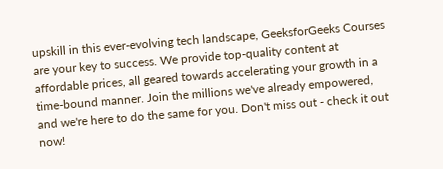upskill in this ever-evolving tech landscape, GeeksforGeeks Courses are your key to success. We provide top-quality content at affordable prices, all geared towards accelerating your growth in a time-bound manner. Join the millions we've already empowered, and we're here to do the same for you. Don't miss out - check it out now!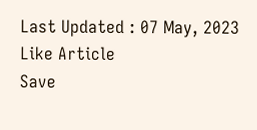Last Updated : 07 May, 2023
Like Article
Save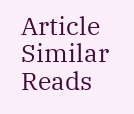Article
Similar Reads